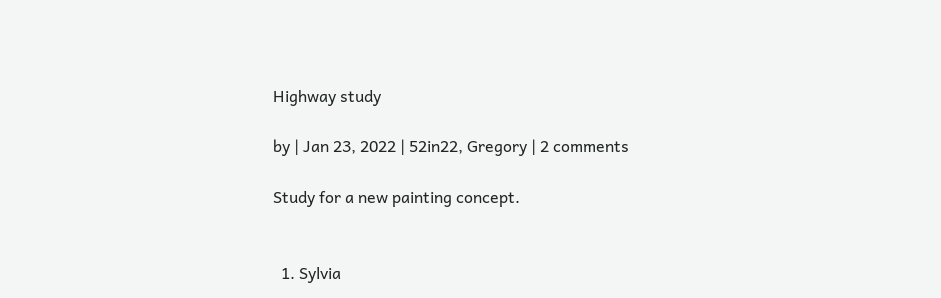Highway study

by | Jan 23, 2022 | 52in22, Gregory | 2 comments

Study for a new painting concept.


  1. Sylvia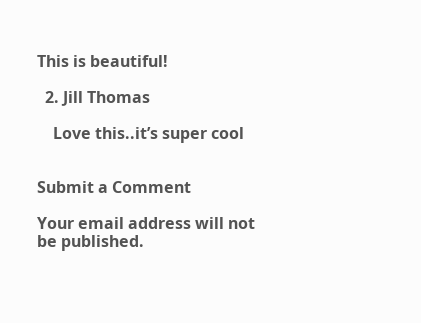This is beautiful!

  2. Jill Thomas

    Love this..it’s super cool


Submit a Comment

Your email address will not be published.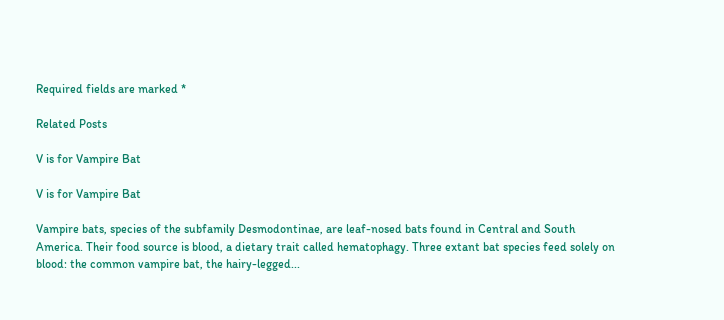Required fields are marked *

Related Posts

V is for Vampire Bat

V is for Vampire Bat

Vampire bats, species of the subfamily Desmodontinae, are leaf-nosed bats found in Central and South America. Their food source is blood, a dietary trait called hematophagy. Three extant bat species feed solely on blood: the common vampire bat, the hairy-legged...